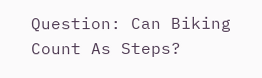Question: Can Biking Count As Steps?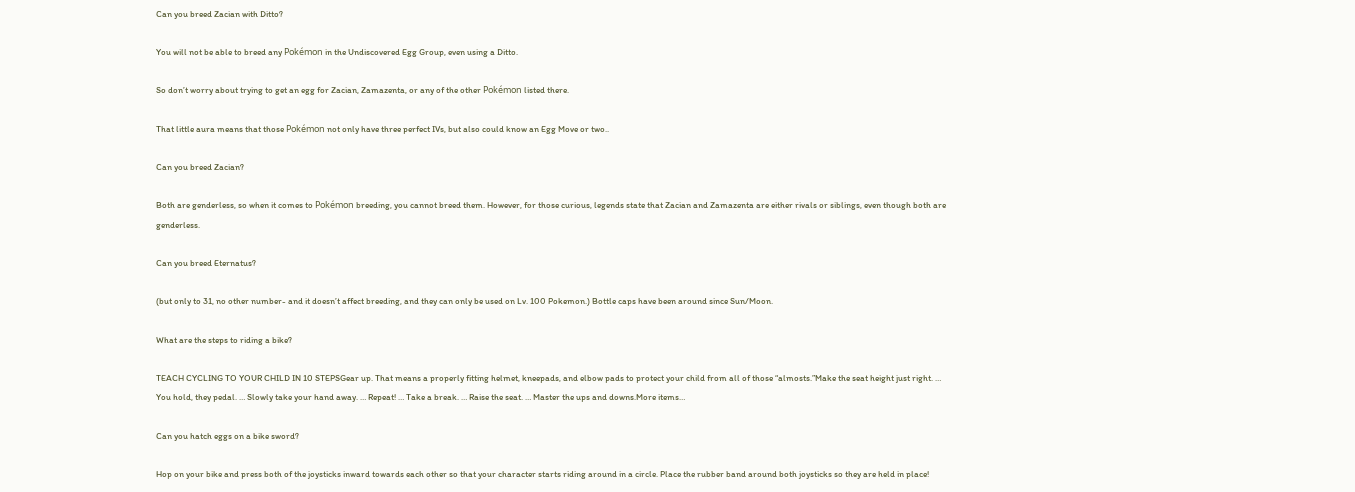Can you breed Zacian with Ditto?

You will not be able to breed any Pokémon in the Undiscovered Egg Group, even using a Ditto.

So don’t worry about trying to get an egg for Zacian, Zamazenta, or any of the other Pokémon listed there.

That little aura means that those Pokémon not only have three perfect IVs, but also could know an Egg Move or two..

Can you breed Zacian?

Both are genderless, so when it comes to Pokémon breeding, you cannot breed them. However, for those curious, legends state that Zacian and Zamazenta are either rivals or siblings, even though both are genderless.

Can you breed Eternatus?

(but only to 31, no other number- and it doesn’t affect breeding, and they can only be used on Lv. 100 Pokemon.) Bottle caps have been around since Sun/Moon.

What are the steps to riding a bike?

TEACH CYCLING TO YOUR CHILD IN 10 STEPSGear up. That means a properly fitting helmet, kneepads, and elbow pads to protect your child from all of those “almosts.”Make the seat height just right. … You hold, they pedal. … Slowly take your hand away. … Repeat! … Take a break. … Raise the seat. … Master the ups and downs.More items…

Can you hatch eggs on a bike sword?

Hop on your bike and press both of the joysticks inward towards each other so that your character starts riding around in a circle. Place the rubber band around both joysticks so they are held in place!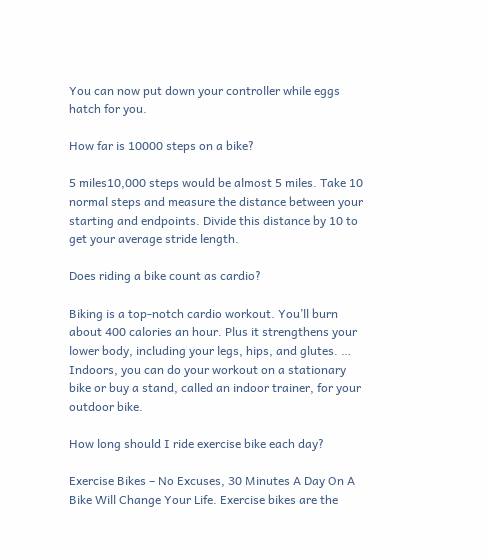You can now put down your controller while eggs hatch for you.

How far is 10000 steps on a bike?

5 miles10,000 steps would be almost 5 miles. Take 10 normal steps and measure the distance between your starting and endpoints. Divide this distance by 10 to get your average stride length.

Does riding a bike count as cardio?

Biking is a top-notch cardio workout. You’ll burn about 400 calories an hour. Plus it strengthens your lower body, including your legs, hips, and glutes. … Indoors, you can do your workout on a stationary bike or buy a stand, called an indoor trainer, for your outdoor bike.

How long should I ride exercise bike each day?

Exercise Bikes – No Excuses, 30 Minutes A Day On A Bike Will Change Your Life. Exercise bikes are the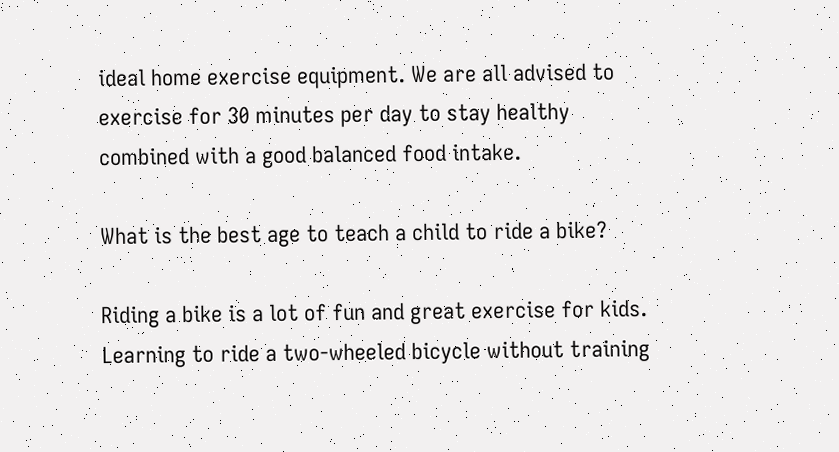ideal home exercise equipment. We are all advised to exercise for 30 minutes per day to stay healthy combined with a good balanced food intake.

What is the best age to teach a child to ride a bike?

Riding a bike is a lot of fun and great exercise for kids. Learning to ride a two-wheeled bicycle without training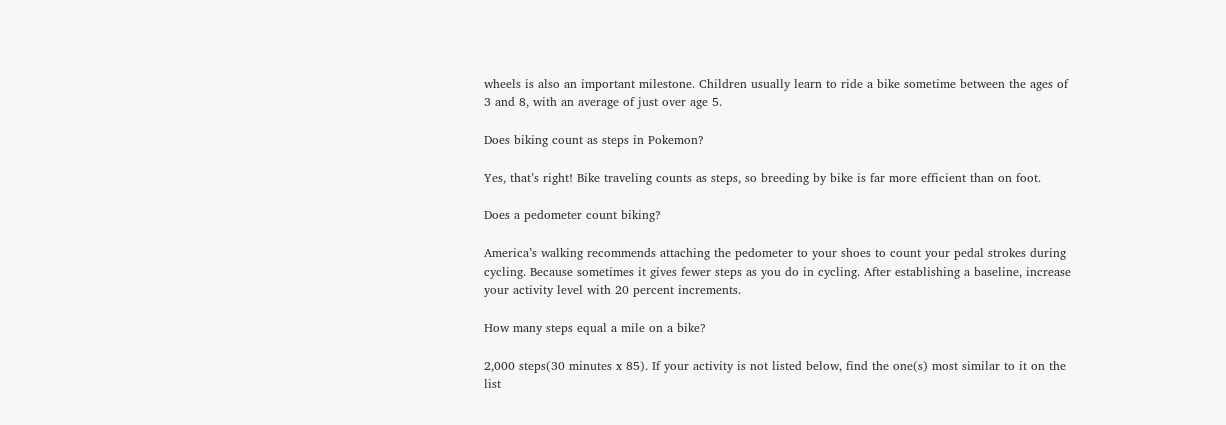wheels is also an important milestone. Children usually learn to ride a bike sometime between the ages of 3 and 8, with an average of just over age 5.

Does biking count as steps in Pokemon?

Yes, that’s right! Bike traveling counts as steps, so breeding by bike is far more efficient than on foot.

Does a pedometer count biking?

America’s walking recommends attaching the pedometer to your shoes to count your pedal strokes during cycling. Because sometimes it gives fewer steps as you do in cycling. After establishing a baseline, increase your activity level with 20 percent increments.

How many steps equal a mile on a bike?

2,000 steps(30 minutes x 85). If your activity is not listed below, find the one(s) most similar to it on the list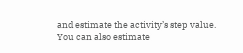and estimate the activity’s step value. You can also estimate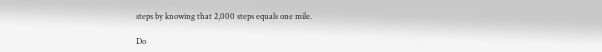steps by knowing that 2,000 steps equals one mile.

Do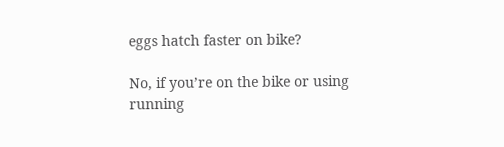eggs hatch faster on bike?

No, if you’re on the bike or using running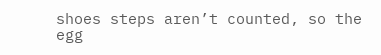shoes steps aren’t counted, so the egg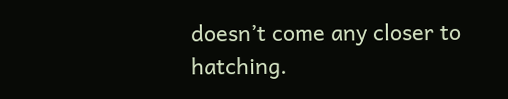doesn’t come any closer to hatching.